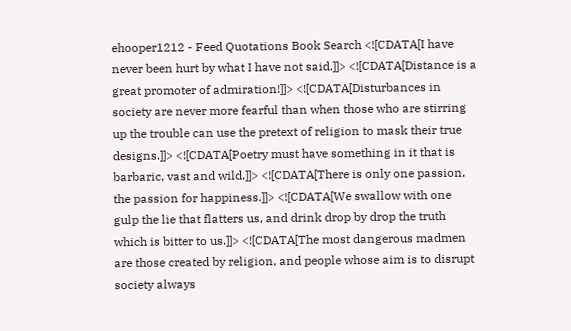ehooper1212 - Feed Quotations Book Search <![CDATA[I have never been hurt by what I have not said.]]> <![CDATA[Distance is a great promoter of admiration!]]> <![CDATA[Disturbances in society are never more fearful than when those who are stirring up the trouble can use the pretext of religion to mask their true designs.]]> <![CDATA[Poetry must have something in it that is barbaric, vast and wild.]]> <![CDATA[There is only one passion, the passion for happiness.]]> <![CDATA[We swallow with one gulp the lie that flatters us, and drink drop by drop the truth which is bitter to us.]]> <![CDATA[The most dangerous madmen are those created by religion, and people whose aim is to disrupt society always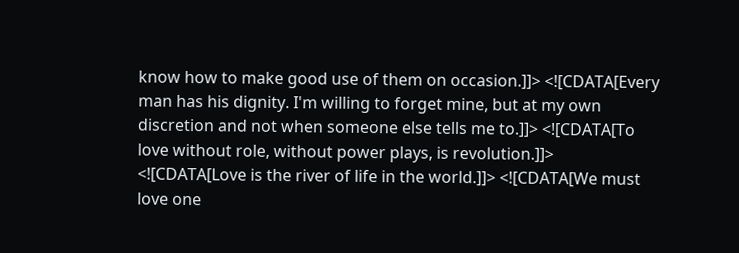know how to make good use of them on occasion.]]> <![CDATA[Every man has his dignity. I'm willing to forget mine, but at my own discretion and not when someone else tells me to.]]> <![CDATA[To love without role, without power plays, is revolution.]]> <![CDATA[Love is the river of life in the world.]]> <![CDATA[We must love one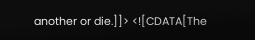another or die.]]> <![CDATA[The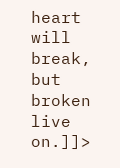heart will break, but broken live on.]]>